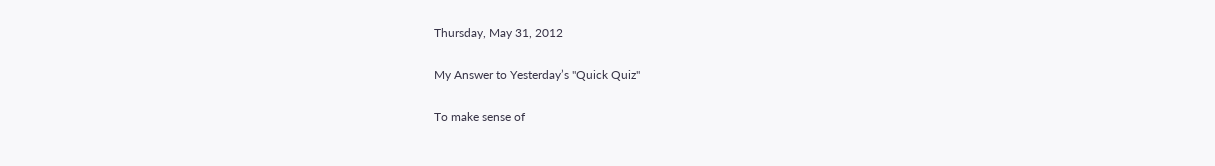Thursday, May 31, 2012

My Answer to Yesterday’s "Quick Quiz"

To make sense of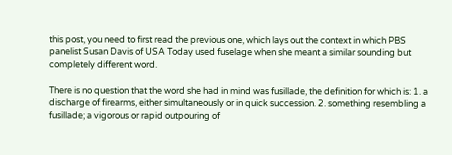this post, you need to first read the previous one, which lays out the context in which PBS panelist Susan Davis of USA Today used fuselage when she meant a similar sounding but completely different word.

There is no question that the word she had in mind was fusillade, the definition for which is: 1. a discharge of firearms, either simultaneously or in quick succession. 2. something resembling a fusillade; a vigorous or rapid outpouring of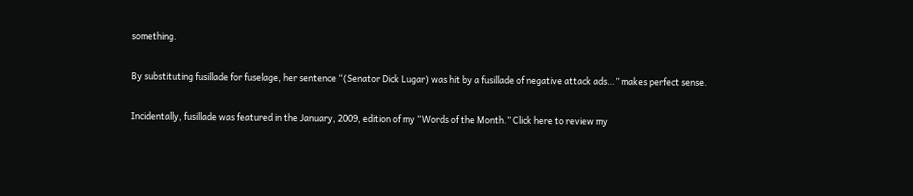something.

By substituting fusillade for fuselage, her sentence “(Senator Dick Lugar) was hit by a fusillade of negative attack ads…” makes perfect sense.

Incidentally, fusillade was featured in the January, 2009, edition of my “Words of the Month.” Click here to review my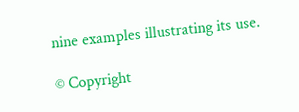nine examples illustrating its use.

© Copyright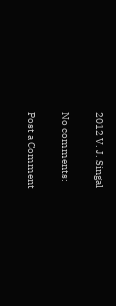2012 V. J. Singal

No comments:

Post a Comment